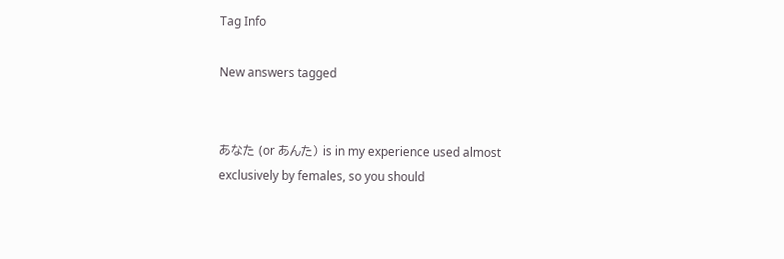Tag Info

New answers tagged


あなた (or あんた) is in my experience used almost exclusively by females, so you should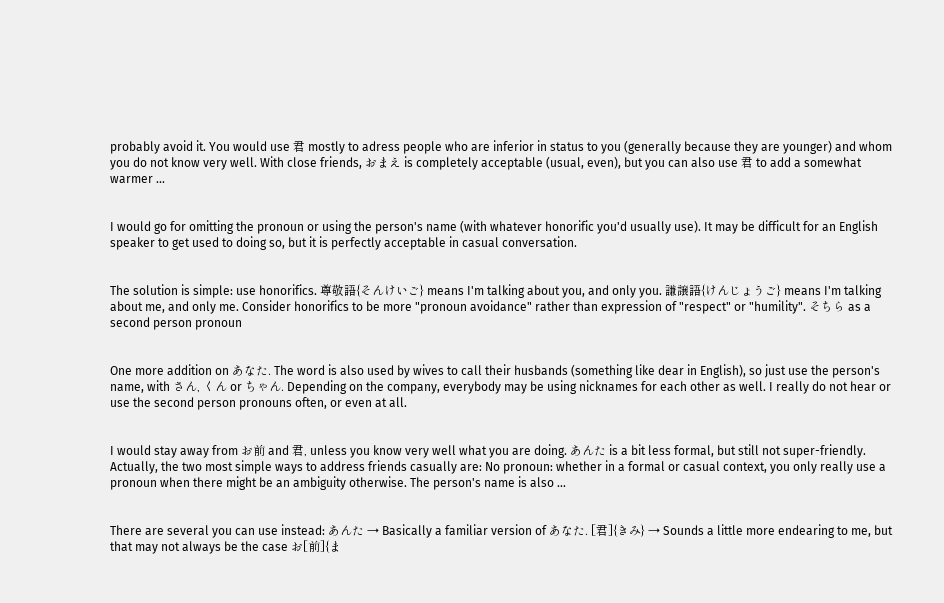probably avoid it. You would use 君 mostly to adress people who are inferior in status to you (generally because they are younger) and whom you do not know very well. With close friends, おまえ is completely acceptable (usual, even), but you can also use 君 to add a somewhat warmer ...


I would go for omitting the pronoun or using the person's name (with whatever honorific you'd usually use). It may be difficult for an English speaker to get used to doing so, but it is perfectly acceptable in casual conversation.


The solution is simple: use honorifics. 尊敬語{そんけいご} means I'm talking about you, and only you. 謙譲語{けんじょうご} means I'm talking about me, and only me. Consider honorifics to be more "pronoun avoidance" rather than expression of "respect" or "humility". そちら as a second person pronoun


One more addition on あなた. The word is also used by wives to call their husbands (something like dear in English), so just use the person's name, with さん, くん or ちゃん. Depending on the company, everybody may be using nicknames for each other as well. I really do not hear or use the second person pronouns often, or even at all.


I would stay away from お前 and 君, unless you know very well what you are doing. あんた is a bit less formal, but still not super-friendly. Actually, the two most simple ways to address friends casually are: No pronoun: whether in a formal or casual context, you only really use a pronoun when there might be an ambiguity otherwise. The person's name is also ...


There are several you can use instead: あんた → Basically a familiar version of あなた. [君]{きみ} → Sounds a little more endearing to me, but that may not always be the case お[前]{ま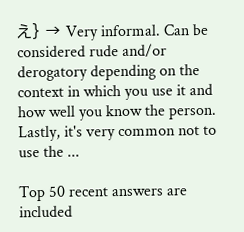え} → Very informal. Can be considered rude and/or derogatory depending on the context in which you use it and how well you know the person. Lastly, it's very common not to use the ...

Top 50 recent answers are included